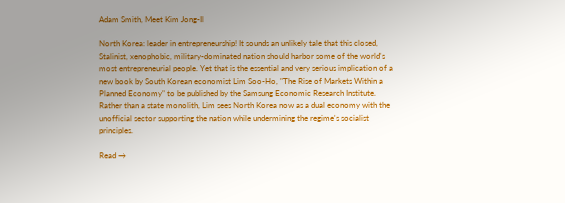Adam Smith, Meet Kim Jong-Il

North Korea: leader in entrepreneurship! It sounds an unlikely tale that this closed, Stalinist, xenophobic, military-dominated nation should harbor some of the world's most entrepreneurial people. Yet that is the essential and very serious implication of a new book by South Korean economist Lim Soo-Ho, "The Rise of Markets Within a Planned Economy" to be published by the Samsung Economic Research Institute. Rather than a state monolith, Lim sees North Korea now as a dual economy with the unofficial sector supporting the nation while undermining the regime's socialist principles.

Read →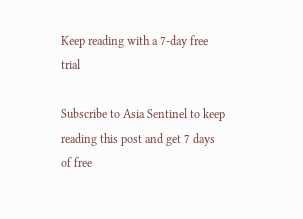Keep reading with a 7-day free trial

Subscribe to Asia Sentinel to keep reading this post and get 7 days of free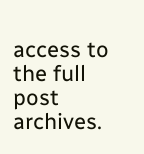access to the full post archives.